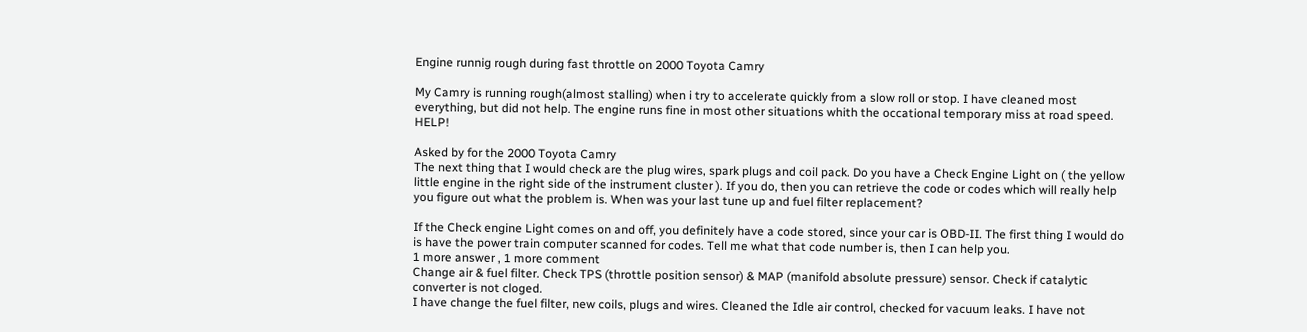Engine runnig rough during fast throttle on 2000 Toyota Camry

My Camry is running rough(almost stalling) when i try to accelerate quickly from a slow roll or stop. I have cleaned most everything, but did not help. The engine runs fine in most other situations whith the occational temporary miss at road speed. HELP!

Asked by for the 2000 Toyota Camry
The next thing that I would check are the plug wires, spark plugs and coil pack. Do you have a Check Engine Light on ( the yellow little engine in the right side of the instrument cluster ). If you do, then you can retrieve the code or codes which will really help you figure out what the problem is. When was your last tune up and fuel filter replacement?

If the Check engine Light comes on and off, you definitely have a code stored, since your car is OBD-II. The first thing I would do is have the power train computer scanned for codes. Tell me what that code number is, then I can help you.
1 more answer , 1 more comment
Change air & fuel filter. Check TPS (throttle position sensor) & MAP (manifold absolute pressure) sensor. Check if catalytic converter is not cloged.
I have change the fuel filter, new coils, plugs and wires. Cleaned the Idle air control, checked for vacuum leaks. I have not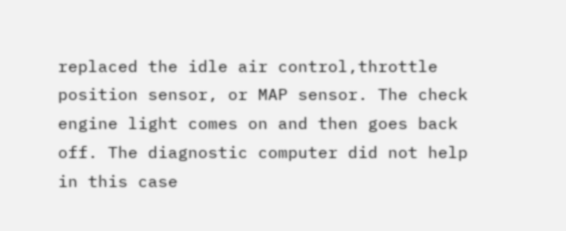replaced the idle air control,throttle position sensor, or MAP sensor. The check engine light comes on and then goes back off. The diagnostic computer did not help in this case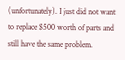(unfortunately). I just did not want to replace $500 worth of parts and still have the same problem.